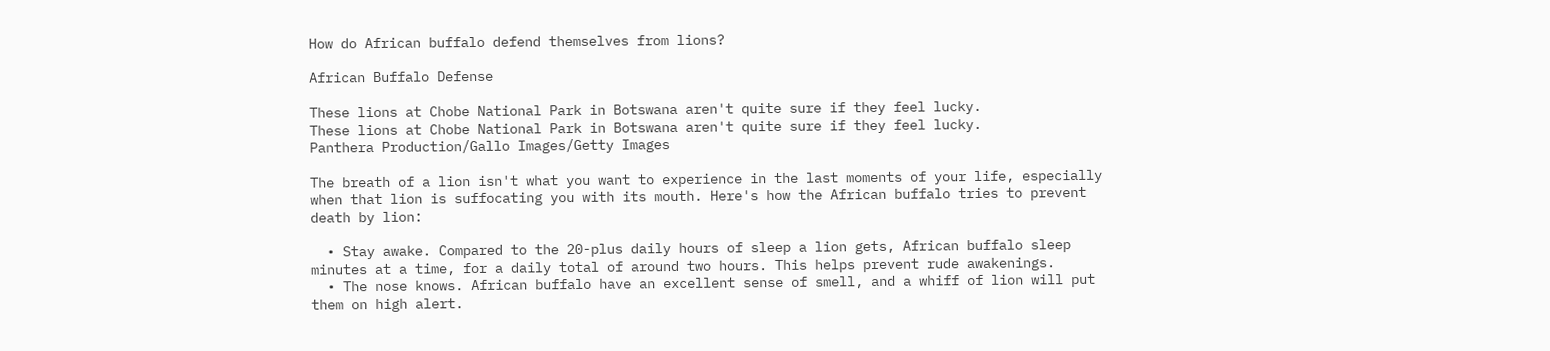How do African buffalo defend themselves from lions?

African Buffalo Defense

These lions at Chobe National Park in Botswana aren't quite sure if they feel lucky.
These lions at Chobe National Park in Botswana aren't quite sure if they feel lucky.
Panthera Production/Gallo Images/Getty Images

The breath of a lion isn't what you want to experience in the last moments of your life, especially when that lion is suffocating you with its mouth. Here's how the African buffalo tries to prevent death by lion:

  • Stay awake. Compared to the 20-plus daily hours of sleep a lion gets, African buffalo sleep minutes at a time, for a daily total of around two hours. This helps prevent rude awakenings.
  • The nose knows. African buffalo have an excellent sense of smell, and a whiff of lion will put them on high alert.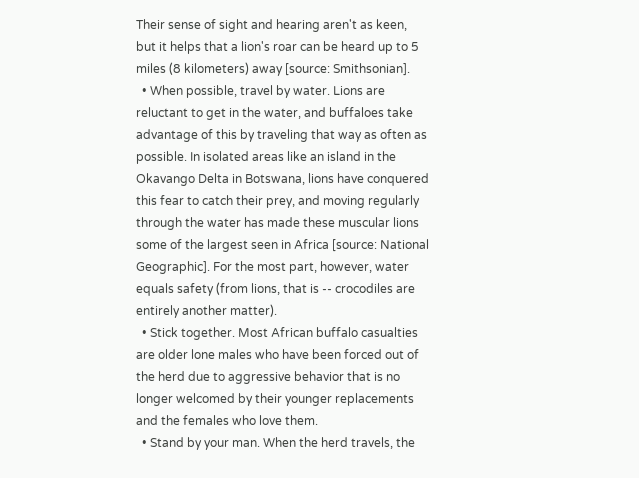Their sense of sight and hearing aren't as keen, but it helps that a lion's roar can be heard up to 5 miles (8 kilometers) away [source: Smithsonian].
  • When possible, travel by water. Lions are reluctant to get in the water, and buffaloes take advantage of this by traveling that way as often as possible. In isolated areas like an island in the Okavango Delta in Botswana, lions have conquered this fear to catch their prey, and moving regularly through the water has made these muscular lions some of the largest seen in Africa [source: National Geographic]. For the most part, however, water equals safety (from lions, that is -- crocodiles are entirely another matter).
  • Stick together. Most African buffalo casualties are older lone males who have been forced out of the herd due to aggressive behavior that is no longer welcomed by their younger replacements and the females who love them.
  • Stand by your man. When the herd travels, the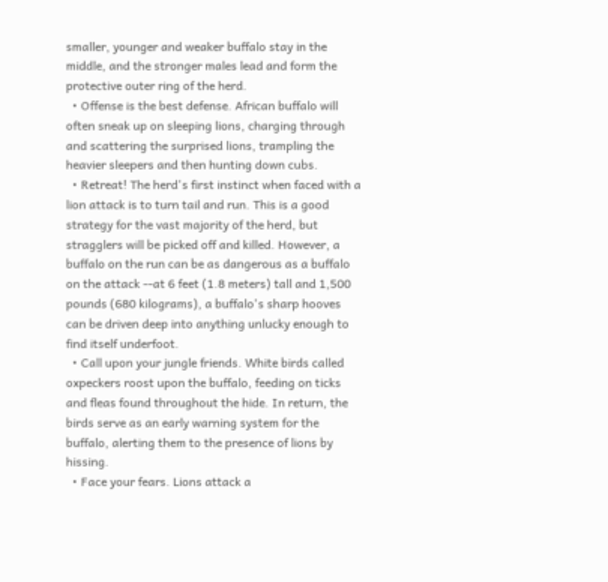smaller, younger and weaker buffalo stay in the middle, and the stronger males lead and form the protective outer ring of the herd.
  • Offense is the best defense. African buffalo will often sneak up on sleeping lions, charging through and scattering the surprised lions, trampling the heavier sleepers and then hunting down cubs.
  • Retreat! The herd's first instinct when faced with a lion attack is to turn tail and run. This is a good strategy for the vast majority of the herd, but stragglers will be picked off and killed. However, a buffalo on the run can be as dangerous as a buffalo on the attack --at 6 feet (1.8 meters) tall and 1,500 pounds (680 kilograms), a buffalo's sharp hooves can be driven deep into anything unlucky enough to find itself underfoot.
  • Call upon your jungle friends. White birds called oxpeckers roost upon the buffalo, feeding on ticks and fleas found throughout the hide. In return, the birds serve as an early warning system for the buffalo, alerting them to the presence of lions by hissing.
  • Face your fears. Lions attack a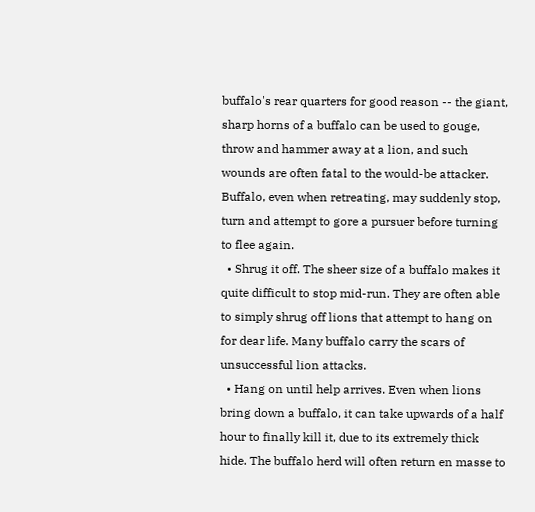buffalo's rear quarters for good reason -- the giant, sharp horns of a buffalo can be used to gouge, throw and hammer away at a lion, and such wounds are often fatal to the would-be attacker. Buffalo, even when retreating, may suddenly stop, turn and attempt to gore a pursuer before turning to flee again.
  • Shrug it off. The sheer size of a buffalo makes it quite difficult to stop mid-run. They are often able to simply shrug off lions that attempt to hang on for dear life. Many buffalo carry the scars of unsuccessful lion attacks.
  • Hang on until help arrives. Even when lions bring down a buffalo, it can take upwards of a half hour to finally kill it, due to its extremely thick hide. The buffalo herd will often return en masse to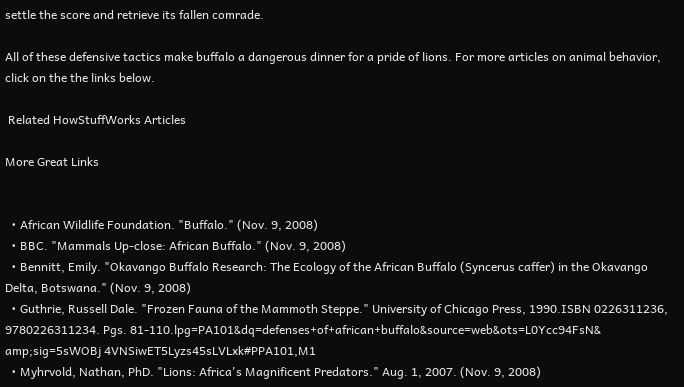settle the score and retrieve its fallen comrade.

All of these defensive tactics make buffalo a dangerous dinner for a pride of lions. For more articles on animal behavior, click on the the links below.

 Related HowStuffWorks Articles

More Great Links


  • African Wildlife Foundation. "Buffalo." (Nov. 9, 2008)
  • BBC. "Mammals Up-close: African Buffalo." (Nov. 9, 2008)
  • Bennitt, Emily. "Okavango Buffalo Research: The Ecology of the African Buffalo (Syncerus caffer) in the Okavango Delta, Botswana." (Nov. 9, 2008)
  • Guthrie, Russell Dale. "Frozen Fauna of the Mammoth Steppe." University of Chicago Press, 1990.ISBN 0226311236, 9780226311234. Pgs. 81-110.lpg=PA101&dq=defenses+of+african+buffalo&source=web&ots=L0Ycc94FsN& amp;sig=5sWOBj 4VNSiwET5Lyzs45sLVLxk#PPA101,M1
  • Myhrvold, Nathan, PhD. "Lions: Africa's Magnificent Predators." Aug. 1, 2007. (Nov. 9, 2008)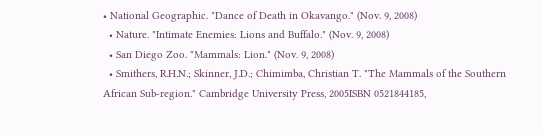• National Geographic. "Dance of Death in Okavango." (Nov. 9, 2008)
  • Nature. "Intimate Enemies: Lions and Buffalo." (Nov. 9, 2008)
  • San Diego Zoo. "Mammals: Lion." (Nov. 9, 2008)
  • Smithers, R.H.N.; Skinner, J.D.; Chimimba, Christian T. "The Mammals of the Southern African Sub-region." Cambridge University Press, 2005ISBN 0521844185,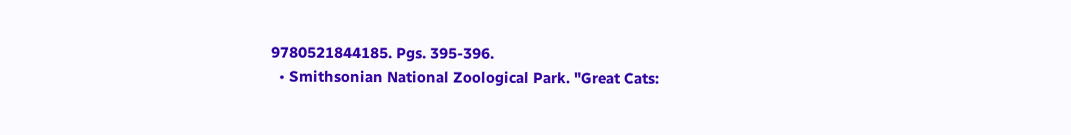9780521844185. Pgs. 395-396.
  • Smithsonian National Zoological Park. "Great Cats: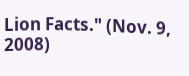Lion Facts." (Nov. 9, 2008)